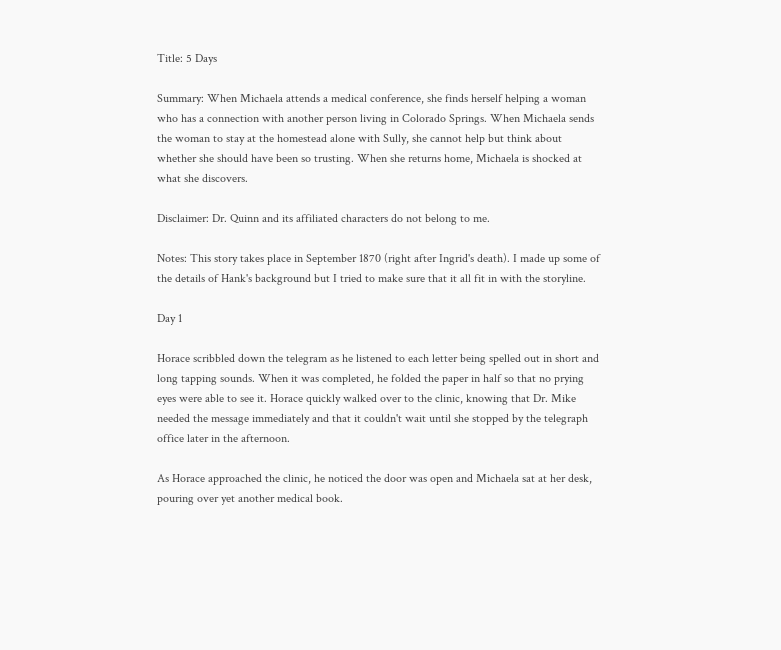Title: 5 Days

Summary: When Michaela attends a medical conference, she finds herself helping a woman who has a connection with another person living in Colorado Springs. When Michaela sends the woman to stay at the homestead alone with Sully, she cannot help but think about whether she should have been so trusting. When she returns home, Michaela is shocked at what she discovers.

Disclaimer: Dr. Quinn and its affiliated characters do not belong to me.

Notes: This story takes place in September 1870 (right after Ingrid's death). I made up some of the details of Hank's background but I tried to make sure that it all fit in with the storyline.

Day 1

Horace scribbled down the telegram as he listened to each letter being spelled out in short and long tapping sounds. When it was completed, he folded the paper in half so that no prying eyes were able to see it. Horace quickly walked over to the clinic, knowing that Dr. Mike needed the message immediately and that it couldn't wait until she stopped by the telegraph office later in the afternoon.

As Horace approached the clinic, he noticed the door was open and Michaela sat at her desk, pouring over yet another medical book.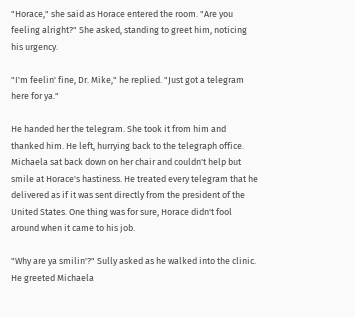"Horace," she said as Horace entered the room. "Are you feeling alright?" She asked, standing to greet him, noticing his urgency.

"I'm feelin' fine, Dr. Mike," he replied. "Just got a telegram here for ya."

He handed her the telegram. She took it from him and thanked him. He left, hurrying back to the telegraph office. Michaela sat back down on her chair and couldn't help but smile at Horace's hastiness. He treated every telegram that he delivered as if it was sent directly from the president of the United States. One thing was for sure, Horace didn't fool around when it came to his job.

"Why are ya smilin'?" Sully asked as he walked into the clinic. He greeted Michaela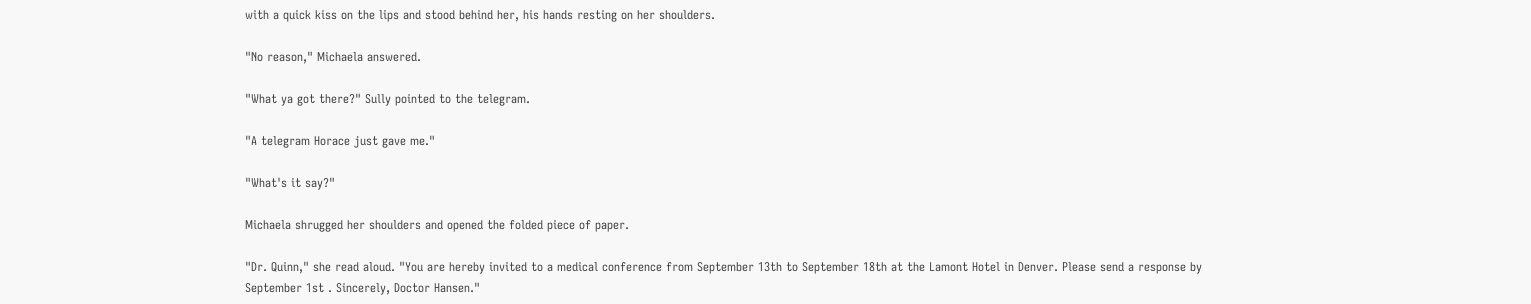with a quick kiss on the lips and stood behind her, his hands resting on her shoulders.

"No reason," Michaela answered.

"What ya got there?" Sully pointed to the telegram.

"A telegram Horace just gave me."

"What's it say?"

Michaela shrugged her shoulders and opened the folded piece of paper.

"Dr. Quinn," she read aloud. "You are hereby invited to a medical conference from September 13th to September 18th at the Lamont Hotel in Denver. Please send a response by September 1st . Sincerely, Doctor Hansen."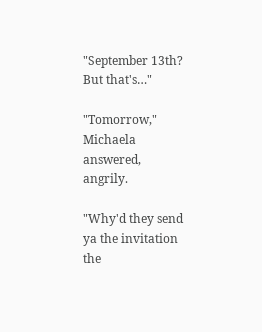"September 13th? But that's…"

"Tomorrow," Michaela answered, angrily.

"Why'd they send ya the invitation the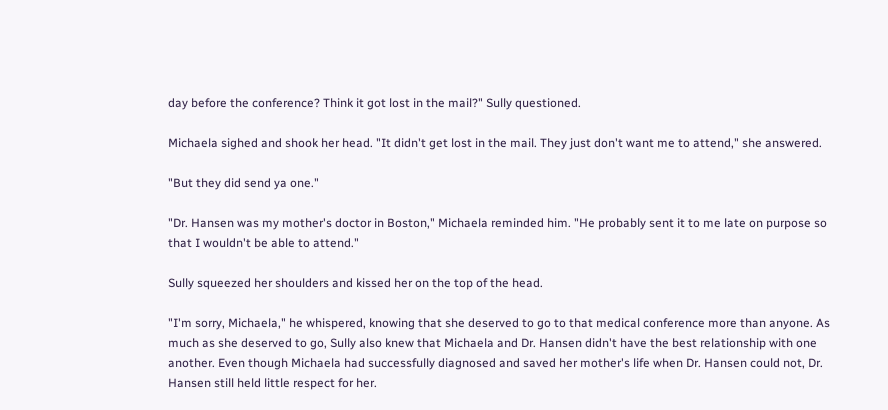day before the conference? Think it got lost in the mail?" Sully questioned.

Michaela sighed and shook her head. "It didn't get lost in the mail. They just don't want me to attend," she answered.

"But they did send ya one."

"Dr. Hansen was my mother's doctor in Boston," Michaela reminded him. "He probably sent it to me late on purpose so that I wouldn't be able to attend."

Sully squeezed her shoulders and kissed her on the top of the head.

"I'm sorry, Michaela," he whispered, knowing that she deserved to go to that medical conference more than anyone. As much as she deserved to go, Sully also knew that Michaela and Dr. Hansen didn't have the best relationship with one another. Even though Michaela had successfully diagnosed and saved her mother's life when Dr. Hansen could not, Dr. Hansen still held little respect for her.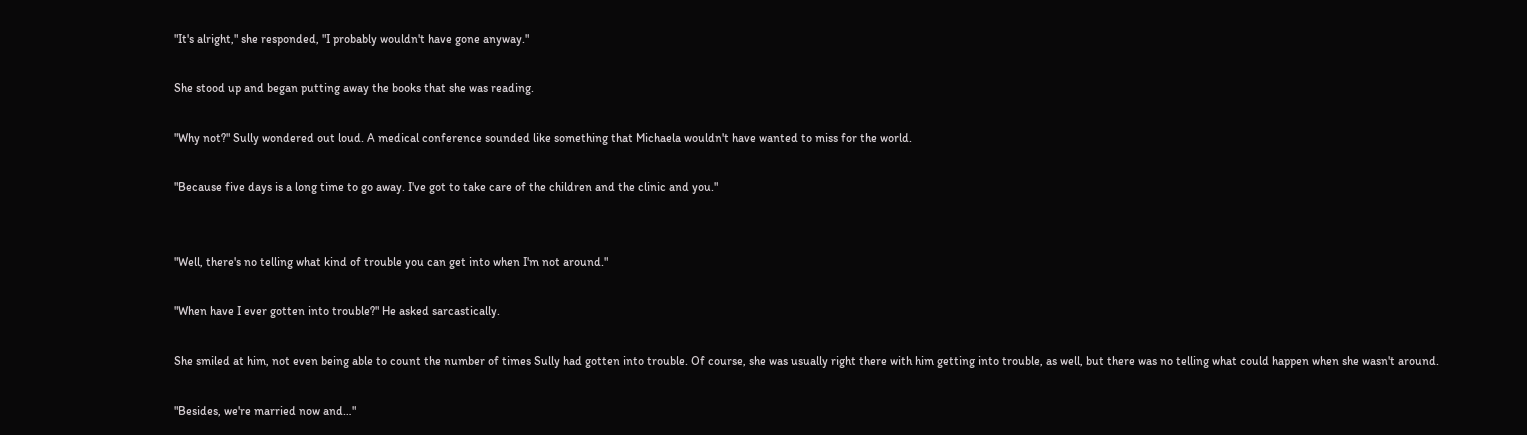"It's alright," she responded, "I probably wouldn't have gone anyway."

She stood up and began putting away the books that she was reading.

"Why not?" Sully wondered out loud. A medical conference sounded like something that Michaela wouldn't have wanted to miss for the world.

"Because five days is a long time to go away. I've got to take care of the children and the clinic and you."


"Well, there's no telling what kind of trouble you can get into when I'm not around."

"When have I ever gotten into trouble?" He asked sarcastically.

She smiled at him, not even being able to count the number of times Sully had gotten into trouble. Of course, she was usually right there with him getting into trouble, as well, but there was no telling what could happen when she wasn't around.

"Besides, we're married now and…"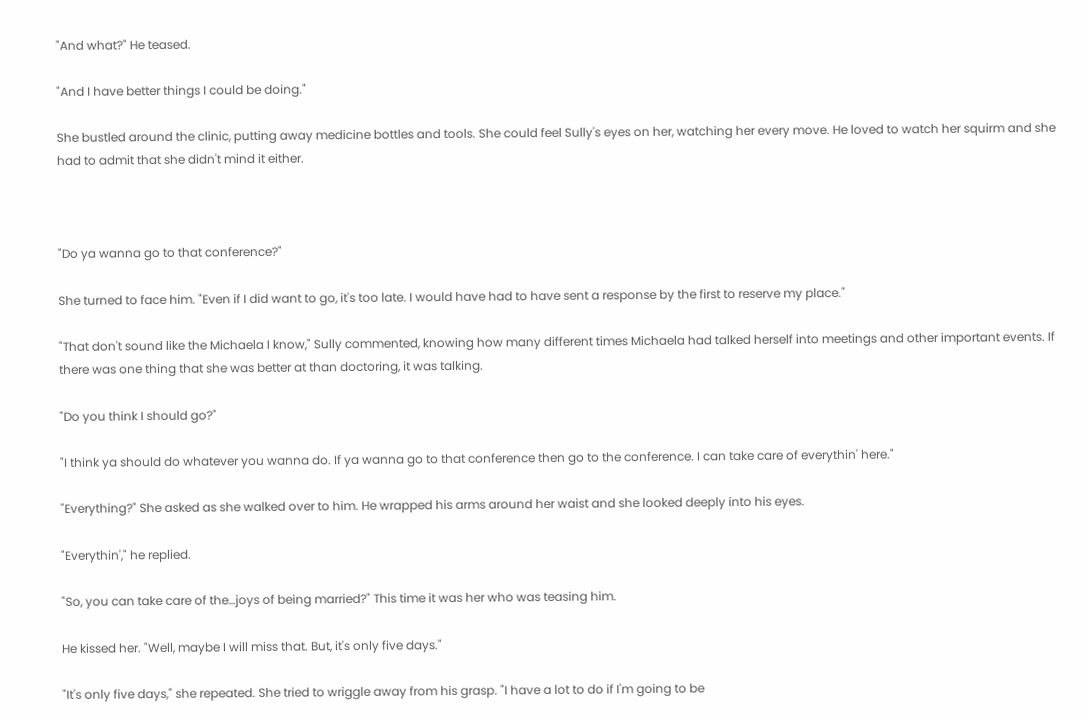"And what?" He teased.

"And I have better things I could be doing."

She bustled around the clinic, putting away medicine bottles and tools. She could feel Sully's eyes on her, watching her every move. He loved to watch her squirm and she had to admit that she didn't mind it either.



"Do ya wanna go to that conference?"

She turned to face him. "Even if I did want to go, it's too late. I would have had to have sent a response by the first to reserve my place."

"That don't sound like the Michaela I know," Sully commented, knowing how many different times Michaela had talked herself into meetings and other important events. If there was one thing that she was better at than doctoring, it was talking.

"Do you think I should go?"

"I think ya should do whatever you wanna do. If ya wanna go to that conference then go to the conference. I can take care of everythin' here."

"Everything?" She asked as she walked over to him. He wrapped his arms around her waist and she looked deeply into his eyes.

"Everythin'," he replied.

"So, you can take care of the…joys of being married?" This time it was her who was teasing him.

He kissed her. "Well, maybe I will miss that. But, it's only five days."

"It's only five days," she repeated. She tried to wriggle away from his grasp. "I have a lot to do if I'm going to be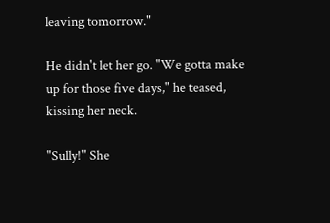leaving tomorrow."

He didn't let her go. "We gotta make up for those five days," he teased, kissing her neck.

"Sully!" She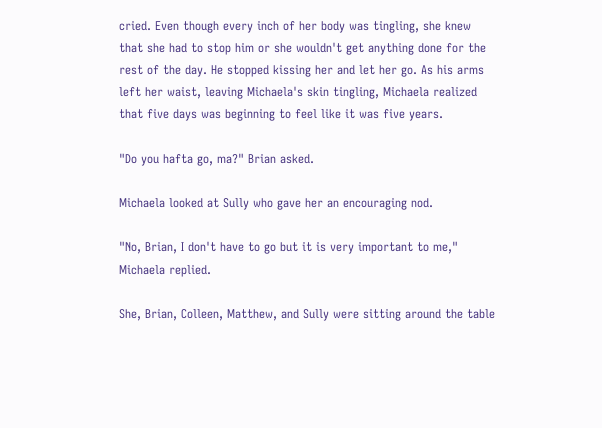cried. Even though every inch of her body was tingling, she knew that she had to stop him or she wouldn't get anything done for the rest of the day. He stopped kissing her and let her go. As his arms left her waist, leaving Michaela's skin tingling, Michaela realized that five days was beginning to feel like it was five years.

"Do you hafta go, ma?" Brian asked.

Michaela looked at Sully who gave her an encouraging nod.

"No, Brian, I don't have to go but it is very important to me," Michaela replied.

She, Brian, Colleen, Matthew, and Sully were sitting around the table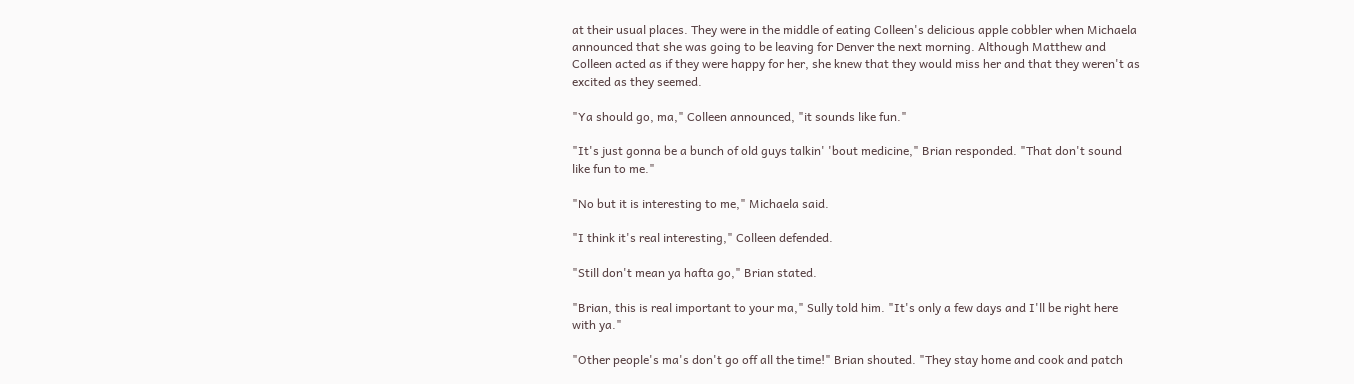at their usual places. They were in the middle of eating Colleen's delicious apple cobbler when Michaela announced that she was going to be leaving for Denver the next morning. Although Matthew and Colleen acted as if they were happy for her, she knew that they would miss her and that they weren't as excited as they seemed.

"Ya should go, ma," Colleen announced, "it sounds like fun."

"It's just gonna be a bunch of old guys talkin' 'bout medicine," Brian responded. "That don't sound like fun to me."

"No but it is interesting to me," Michaela said.

"I think it's real interesting," Colleen defended.

"Still don't mean ya hafta go," Brian stated.

"Brian, this is real important to your ma," Sully told him. "It's only a few days and I'll be right here with ya."

"Other people's ma's don't go off all the time!" Brian shouted. "They stay home and cook and patch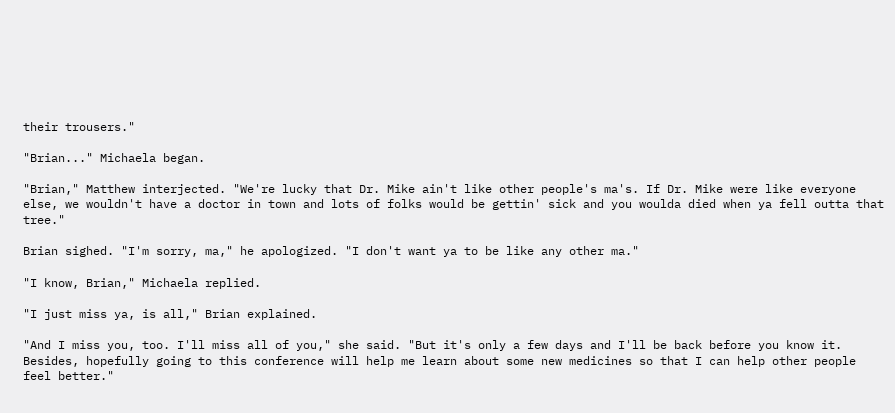their trousers."

"Brian..." Michaela began.

"Brian," Matthew interjected. "We're lucky that Dr. Mike ain't like other people's ma's. If Dr. Mike were like everyone else, we wouldn't have a doctor in town and lots of folks would be gettin' sick and you woulda died when ya fell outta that tree."

Brian sighed. "I'm sorry, ma," he apologized. "I don't want ya to be like any other ma."

"I know, Brian," Michaela replied.

"I just miss ya, is all," Brian explained.

"And I miss you, too. I'll miss all of you," she said. "But it's only a few days and I'll be back before you know it. Besides, hopefully going to this conference will help me learn about some new medicines so that I can help other people feel better."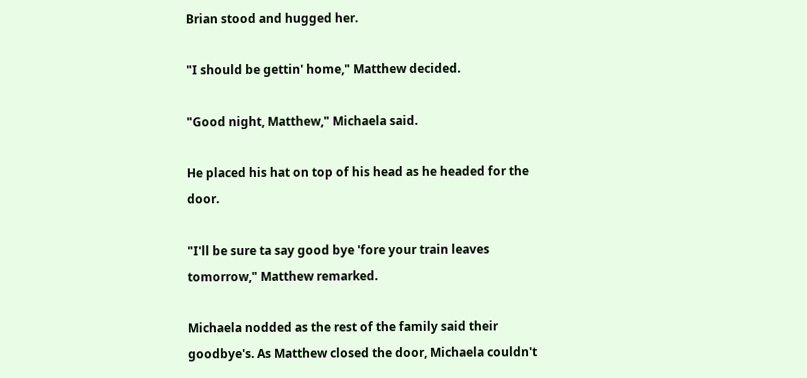Brian stood and hugged her.

"I should be gettin' home," Matthew decided.

"Good night, Matthew," Michaela said.

He placed his hat on top of his head as he headed for the door.

"I'll be sure ta say good bye 'fore your train leaves tomorrow," Matthew remarked.

Michaela nodded as the rest of the family said their goodbye's. As Matthew closed the door, Michaela couldn't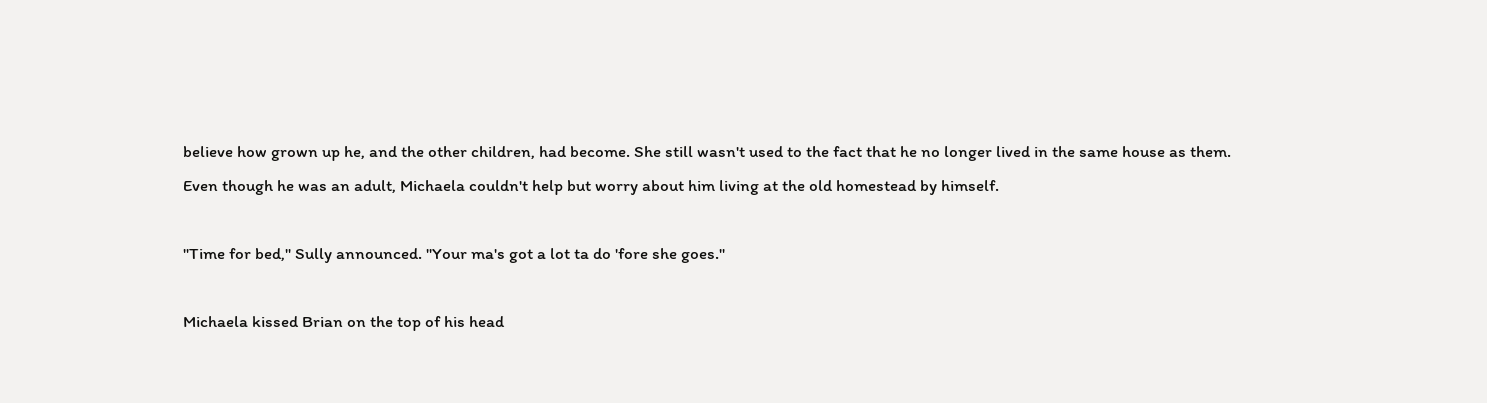believe how grown up he, and the other children, had become. She still wasn't used to the fact that he no longer lived in the same house as them. Even though he was an adult, Michaela couldn't help but worry about him living at the old homestead by himself.

"Time for bed," Sully announced. "Your ma's got a lot ta do 'fore she goes."

Michaela kissed Brian on the top of his head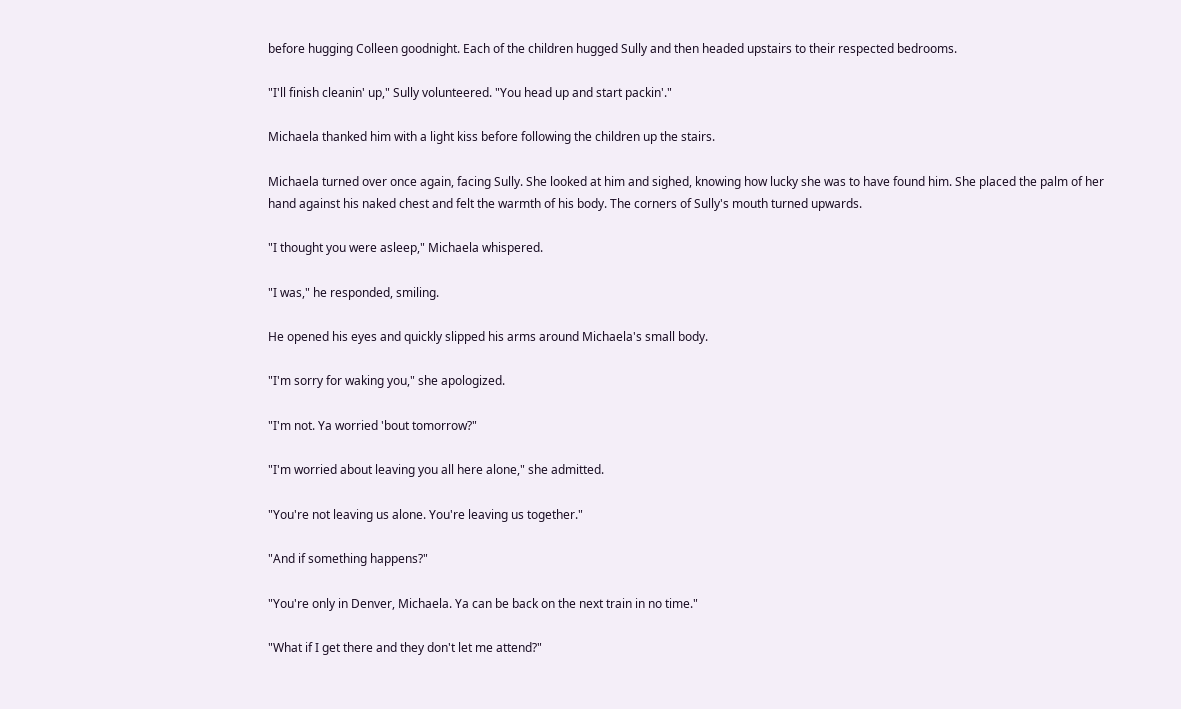before hugging Colleen goodnight. Each of the children hugged Sully and then headed upstairs to their respected bedrooms.

"I'll finish cleanin' up," Sully volunteered. "You head up and start packin'."

Michaela thanked him with a light kiss before following the children up the stairs.

Michaela turned over once again, facing Sully. She looked at him and sighed, knowing how lucky she was to have found him. She placed the palm of her hand against his naked chest and felt the warmth of his body. The corners of Sully's mouth turned upwards.

"I thought you were asleep," Michaela whispered.

"I was," he responded, smiling.

He opened his eyes and quickly slipped his arms around Michaela's small body.

"I'm sorry for waking you," she apologized.

"I'm not. Ya worried 'bout tomorrow?"

"I'm worried about leaving you all here alone," she admitted.

"You're not leaving us alone. You're leaving us together."

"And if something happens?"

"You're only in Denver, Michaela. Ya can be back on the next train in no time."

"What if I get there and they don't let me attend?"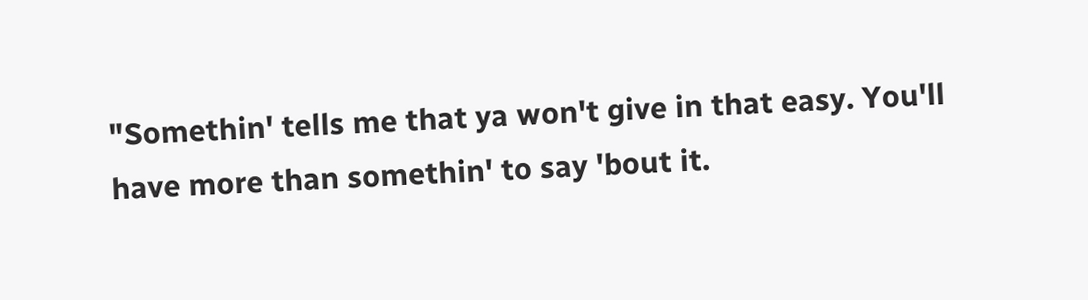"Somethin' tells me that ya won't give in that easy. You'll have more than somethin' to say 'bout it.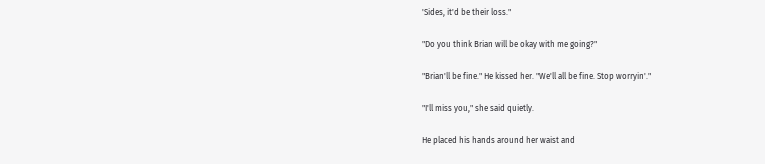'Sides, it'd be their loss."

"Do you think Brian will be okay with me going?"

"Brian'll be fine." He kissed her. "We'll all be fine. Stop worryin'."

"I'll miss you," she said quietly.

He placed his hands around her waist and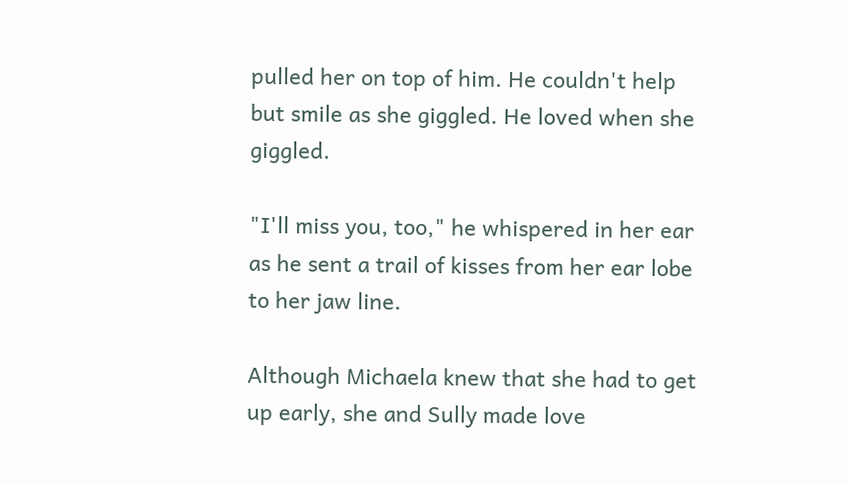pulled her on top of him. He couldn't help but smile as she giggled. He loved when she giggled.

"I'll miss you, too," he whispered in her ear as he sent a trail of kisses from her ear lobe to her jaw line.

Although Michaela knew that she had to get up early, she and Sully made love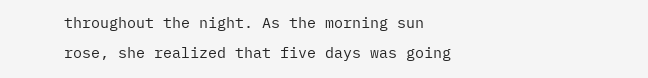throughout the night. As the morning sun rose, she realized that five days was going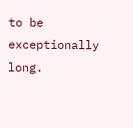to be exceptionally long.